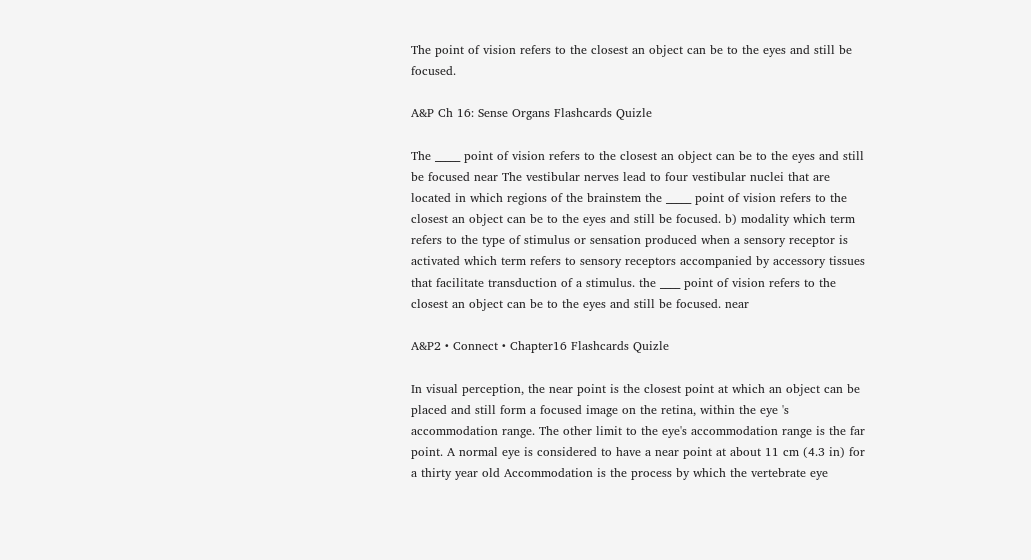The point of vision refers to the closest an object can be to the eyes and still be focused.

A&P Ch 16: Sense Organs Flashcards Quizle

The _____ point of vision refers to the closest an object can be to the eyes and still be focused near The vestibular nerves lead to four vestibular nuclei that are located in which regions of the brainstem the _____ point of vision refers to the closest an object can be to the eyes and still be focused. b) modality which term refers to the type of stimulus or sensation produced when a sensory receptor is activated which term refers to sensory receptors accompanied by accessory tissues that facilitate transduction of a stimulus. the ____ point of vision refers to the closest an object can be to the eyes and still be focused. near

A&P2 • Connect • Chapter16 Flashcards Quizle

In visual perception, the near point is the closest point at which an object can be placed and still form a focused image on the retina, within the eye 's accommodation range. The other limit to the eye's accommodation range is the far point. A normal eye is considered to have a near point at about 11 cm (4.3 in) for a thirty year old Accommodation is the process by which the vertebrate eye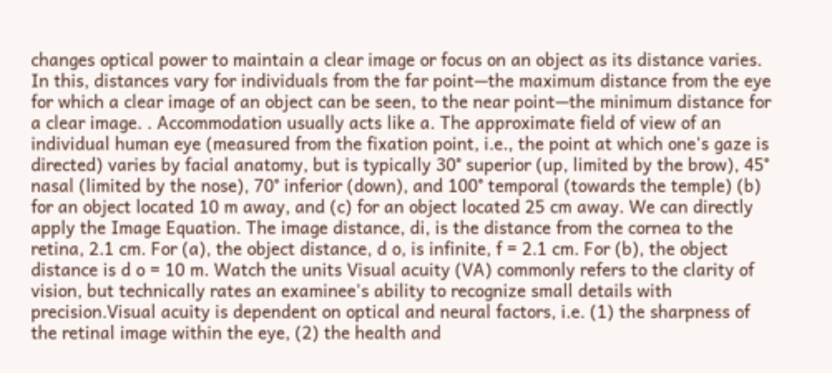changes optical power to maintain a clear image or focus on an object as its distance varies. In this, distances vary for individuals from the far point—the maximum distance from the eye for which a clear image of an object can be seen, to the near point—the minimum distance for a clear image. . Accommodation usually acts like a. The approximate field of view of an individual human eye (measured from the fixation point, i.e., the point at which one's gaze is directed) varies by facial anatomy, but is typically 30° superior (up, limited by the brow), 45° nasal (limited by the nose), 70° inferior (down), and 100° temporal (towards the temple) (b) for an object located 10 m away, and (c) for an object located 25 cm away. We can directly apply the Image Equation. The image distance, di, is the distance from the cornea to the retina, 2.1 cm. For (a), the object distance, d o, is infinite, f = 2.1 cm. For (b), the object distance is d o = 10 m. Watch the units Visual acuity (VA) commonly refers to the clarity of vision, but technically rates an examinee's ability to recognize small details with precision.Visual acuity is dependent on optical and neural factors, i.e. (1) the sharpness of the retinal image within the eye, (2) the health and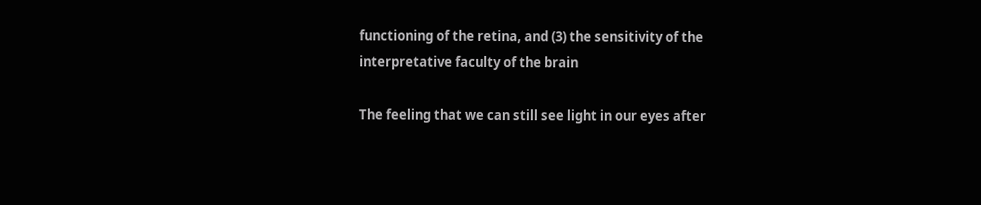functioning of the retina, and (3) the sensitivity of the interpretative faculty of the brain

The feeling that we can still see light in our eyes after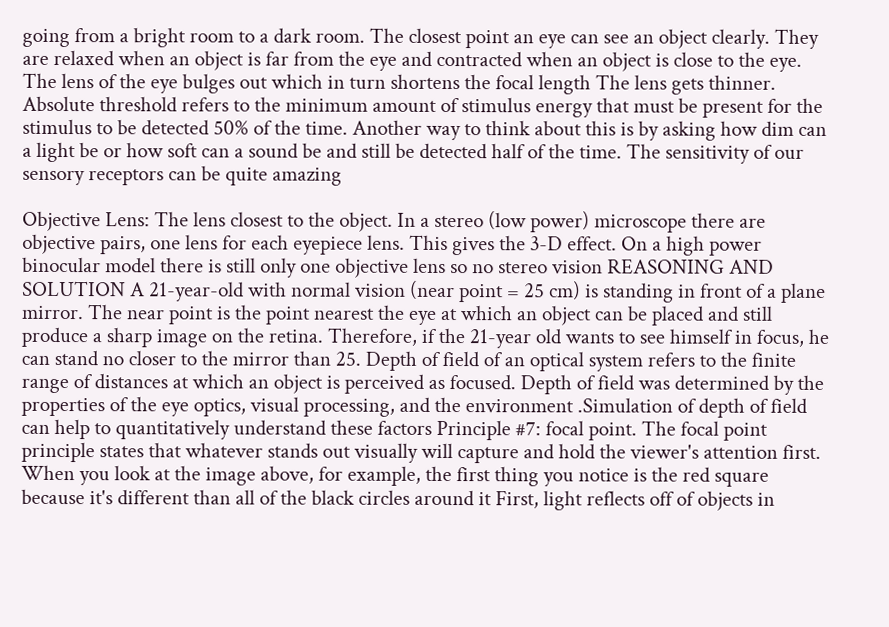going from a bright room to a dark room. The closest point an eye can see an object clearly. They are relaxed when an object is far from the eye and contracted when an object is close to the eye. The lens of the eye bulges out which in turn shortens the focal length The lens gets thinner. Absolute threshold refers to the minimum amount of stimulus energy that must be present for the stimulus to be detected 50% of the time. Another way to think about this is by asking how dim can a light be or how soft can a sound be and still be detected half of the time. The sensitivity of our sensory receptors can be quite amazing

Objective Lens: The lens closest to the object. In a stereo (low power) microscope there are objective pairs, one lens for each eyepiece lens. This gives the 3-D effect. On a high power binocular model there is still only one objective lens so no stereo vision REASONING AND SOLUTION A 21-year-old with normal vision (near point = 25 cm) is standing in front of a plane mirror. The near point is the point nearest the eye at which an object can be placed and still produce a sharp image on the retina. Therefore, if the 21-year old wants to see himself in focus, he can stand no closer to the mirror than 25. Depth of field of an optical system refers to the finite range of distances at which an object is perceived as focused. Depth of field was determined by the properties of the eye optics, visual processing, and the environment .Simulation of depth of field can help to quantitatively understand these factors Principle #7: focal point. The focal point principle states that whatever stands out visually will capture and hold the viewer's attention first. When you look at the image above, for example, the first thing you notice is the red square because it's different than all of the black circles around it First, light reflects off of objects in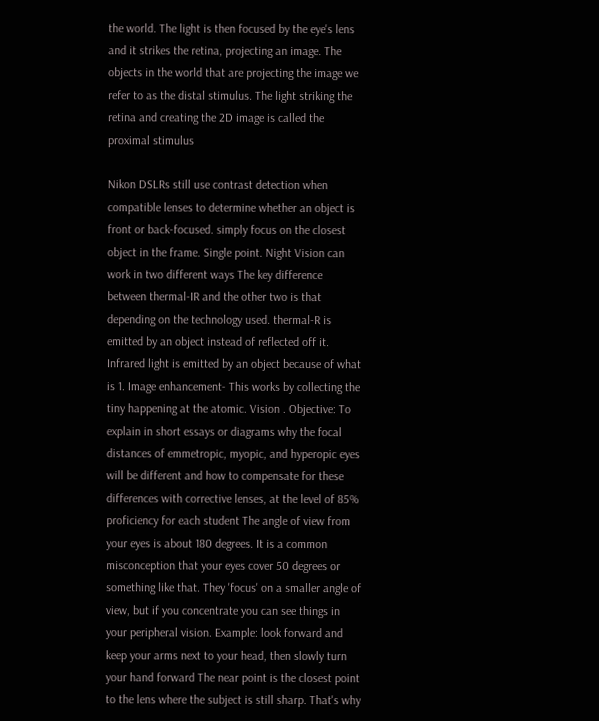the world. The light is then focused by the eye's lens and it strikes the retina, projecting an image. The objects in the world that are projecting the image we refer to as the distal stimulus. The light striking the retina and creating the 2D image is called the proximal stimulus

Nikon DSLRs still use contrast detection when compatible lenses to determine whether an object is front or back-focused. simply focus on the closest object in the frame. Single point. Night Vision can work in two different ways The key difference between thermal-IR and the other two is that depending on the technology used. thermal-R is emitted by an object instead of reflected off it. Infrared light is emitted by an object because of what is 1. Image enhancement- This works by collecting the tiny happening at the atomic. Vision . Objective: To explain in short essays or diagrams why the focal distances of emmetropic, myopic, and hyperopic eyes will be different and how to compensate for these differences with corrective lenses, at the level of 85% proficiency for each student The angle of view from your eyes is about 180 degrees. It is a common misconception that your eyes cover 50 degrees or something like that. They 'focus' on a smaller angle of view, but if you concentrate you can see things in your peripheral vision. Example: look forward and keep your arms next to your head, then slowly turn your hand forward The near point is the closest point to the lens where the subject is still sharp. That's why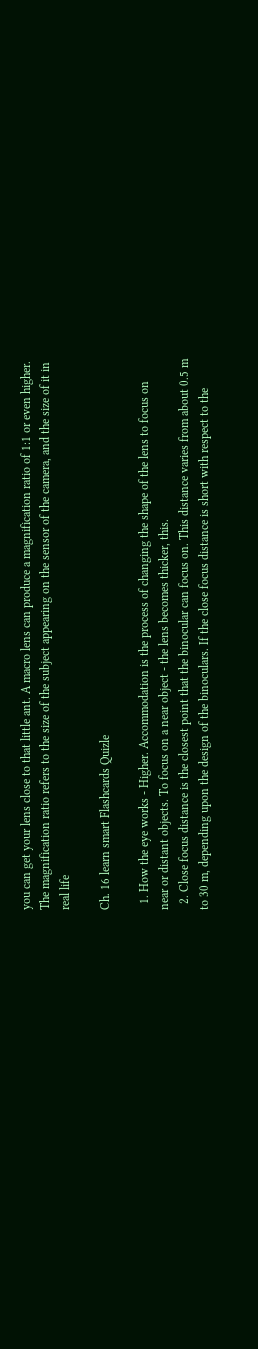you can get your lens close to that little ant. A macro lens can produce a magnification ratio of 1:1 or even higher. The magnification ratio refers to the size of the subject appearing on the sensor of the camera, and the size of it in real life

Ch. 16 learn smart Flashcards Quizle

  1. How the eye works - Higher. Accommodation is the process of changing the shape of the lens to focus on near or distant objects. To focus on a near object - the lens becomes thicker, this.
  2. Close focus distance is the closest point that the binocular can focus on. This distance varies from about 0.5 m to 30 m, depending upon the design of the binoculars. If the close focus distance is short with respect to the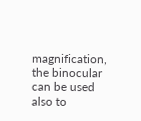magnification, the binocular can be used also to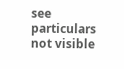see particulars not visible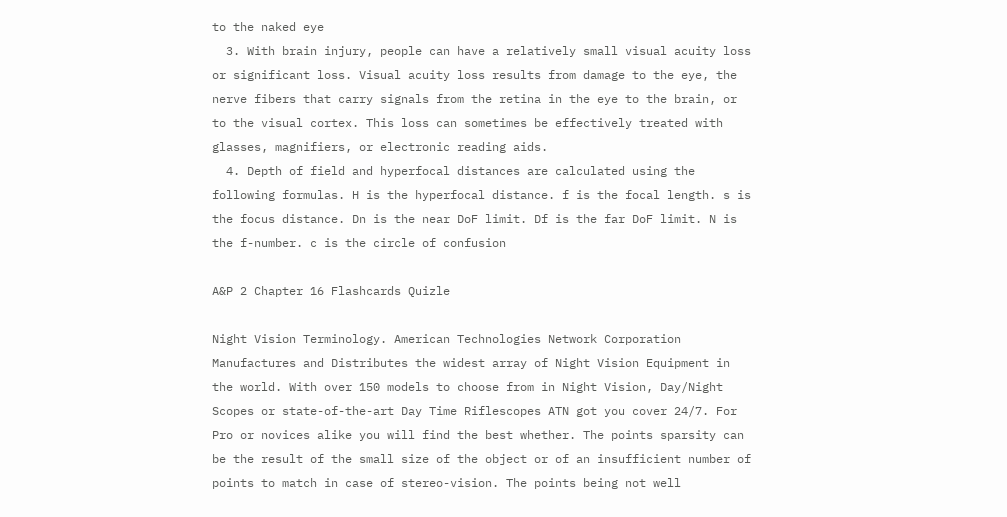to the naked eye
  3. With brain injury, people can have a relatively small visual acuity loss or significant loss. Visual acuity loss results from damage to the eye, the nerve fibers that carry signals from the retina in the eye to the brain, or to the visual cortex. This loss can sometimes be effectively treated with glasses, magnifiers, or electronic reading aids.
  4. Depth of field and hyperfocal distances are calculated using the following formulas. H is the hyperfocal distance. f is the focal length. s is the focus distance. Dn is the near DoF limit. Df is the far DoF limit. N is the f-number. c is the circle of confusion

A&P 2 Chapter 16 Flashcards Quizle

Night Vision Terminology. American Technologies Network Corporation Manufactures and Distributes the widest array of Night Vision Equipment in the world. With over 150 models to choose from in Night Vision, Day/Night Scopes or state-of-the-art Day Time Riflescopes ATN got you cover 24/7. For Pro or novices alike you will find the best whether. The points sparsity can be the result of the small size of the object or of an insufficient number of points to match in case of stereo-vision. The points being not well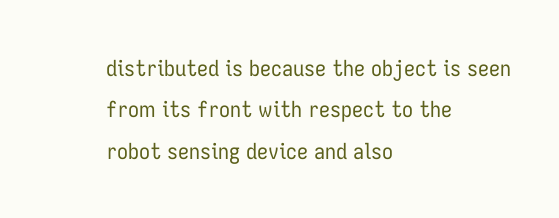distributed is because the object is seen from its front with respect to the robot sensing device and also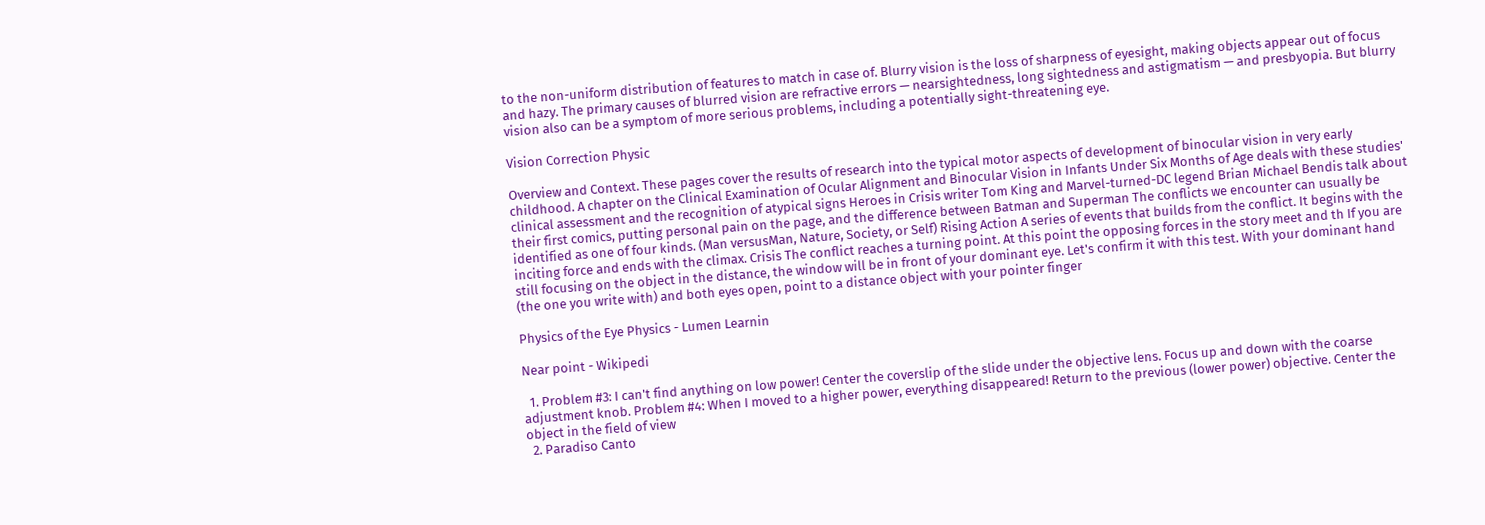to the non-uniform distribution of features to match in case of. Blurry vision is the loss of sharpness of eyesight, making objects appear out of focus and hazy. The primary causes of blurred vision are refractive errors — nearsightedness, long sightedness and astigmatism — and presbyopia. But blurry vision also can be a symptom of more serious problems, including a potentially sight-threatening eye.

Vision Correction Physic

Overview and Context. These pages cover the results of research into the typical motor aspects of development of binocular vision in very early childhood. A chapter on the Clinical Examination of Ocular Alignment and Binocular Vision in Infants Under Six Months of Age deals with these studies' clinical assessment and the recognition of atypical signs Heroes in Crisis writer Tom King and Marvel-turned-DC legend Brian Michael Bendis talk about their first comics, putting personal pain on the page, and the difference between Batman and Superman The conflicts we encounter can usually be identified as one of four kinds. (Man versusMan, Nature, Society, or Self) Rising Action A series of events that builds from the conflict. It begins with the inciting force and ends with the climax. Crisis The conflict reaches a turning point. At this point the opposing forces in the story meet and th If you are still focusing on the object in the distance, the window will be in front of your dominant eye. Let's confirm it with this test. With your dominant hand (the one you write with) and both eyes open, point to a distance object with your pointer finger

Physics of the Eye Physics - Lumen Learnin

Near point - Wikipedi

  1. Problem #3: I can't find anything on low power! Center the coverslip of the slide under the objective lens. Focus up and down with the coarse adjustment knob. Problem #4: When I moved to a higher power, everything disappeared! Return to the previous (lower power) objective. Center the object in the field of view
  2. Paradiso Canto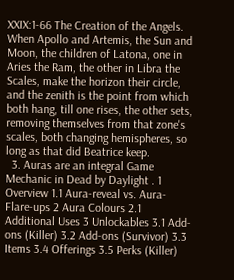XXIX:1-66 The Creation of the Angels. When Apollo and Artemis, the Sun and Moon, the children of Latona, one in Aries the Ram, the other in Libra the Scales, make the horizon their circle, and the zenith is the point from which both hang, till one rises, the other sets, removing themselves from that zone's scales, both changing hemispheres, so long as that did Beatrice keep.
  3. Auras are an integral Game Mechanic in Dead by Daylight . 1 Overview 1.1 Aura-reveal vs. Aura-Flare-ups 2 Aura Colours 2.1 Additional Uses 3 Unlockables 3.1 Add-ons (Killer) 3.2 Add-ons (Survivor) 3.3 Items 3.4 Offerings 3.5 Perks (Killer)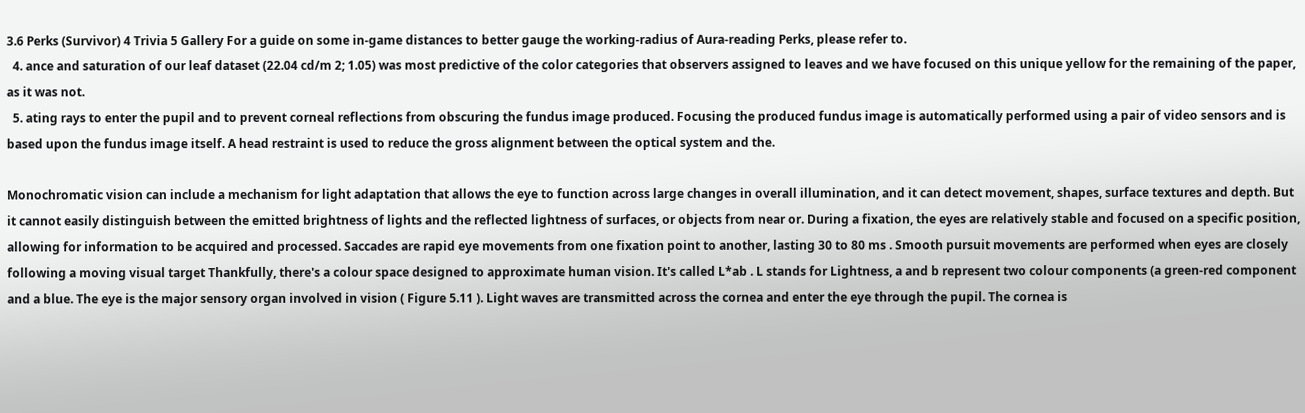3.6 Perks (Survivor) 4 Trivia 5 Gallery For a guide on some in-game distances to better gauge the working-radius of Aura-reading Perks, please refer to.
  4. ance and saturation of our leaf dataset (22.04 cd/m 2; 1.05) was most predictive of the color categories that observers assigned to leaves and we have focused on this unique yellow for the remaining of the paper, as it was not.
  5. ating rays to enter the pupil and to prevent corneal reflections from obscuring the fundus image produced. Focusing the produced fundus image is automatically performed using a pair of video sensors and is based upon the fundus image itself. A head restraint is used to reduce the gross alignment between the optical system and the.

Monochromatic vision can include a mechanism for light adaptation that allows the eye to function across large changes in overall illumination, and it can detect movement, shapes, surface textures and depth. But it cannot easily distinguish between the emitted brightness of lights and the reflected lightness of surfaces, or objects from near or. During a fixation, the eyes are relatively stable and focused on a specific position, allowing for information to be acquired and processed. Saccades are rapid eye movements from one fixation point to another, lasting 30 to 80 ms . Smooth pursuit movements are performed when eyes are closely following a moving visual target Thankfully, there's a colour space designed to approximate human vision. It's called L*ab . L stands for Lightness, a and b represent two colour components (a green-red component and a blue. The eye is the major sensory organ involved in vision ( Figure 5.11 ). Light waves are transmitted across the cornea and enter the eye through the pupil. The cornea is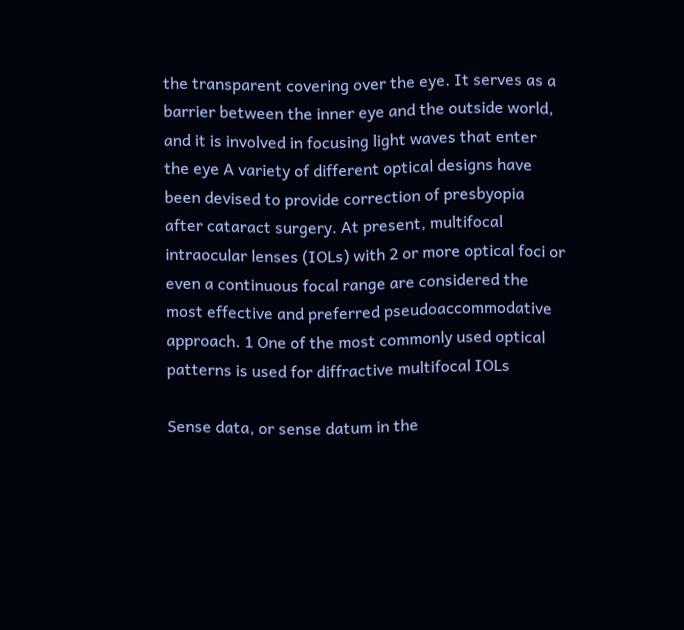the transparent covering over the eye. It serves as a barrier between the inner eye and the outside world, and it is involved in focusing light waves that enter the eye A variety of different optical designs have been devised to provide correction of presbyopia after cataract surgery. At present, multifocal intraocular lenses (IOLs) with 2 or more optical foci or even a continuous focal range are considered the most effective and preferred pseudoaccommodative approach. 1 One of the most commonly used optical patterns is used for diffractive multifocal IOLs

Sense data, or sense datum in the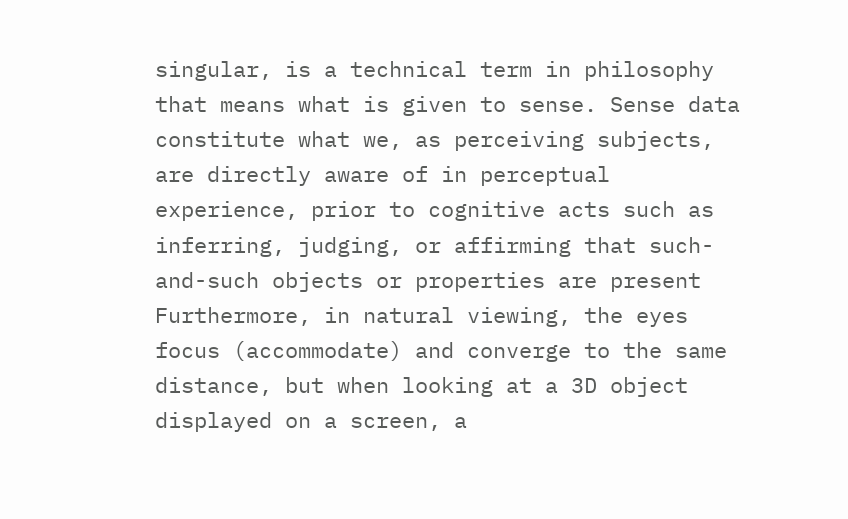singular, is a technical term in philosophy that means what is given to sense. Sense data constitute what we, as perceiving subjects, are directly aware of in perceptual experience, prior to cognitive acts such as inferring, judging, or affirming that such-and-such objects or properties are present Furthermore, in natural viewing, the eyes focus (accommodate) and converge to the same distance, but when looking at a 3D object displayed on a screen, a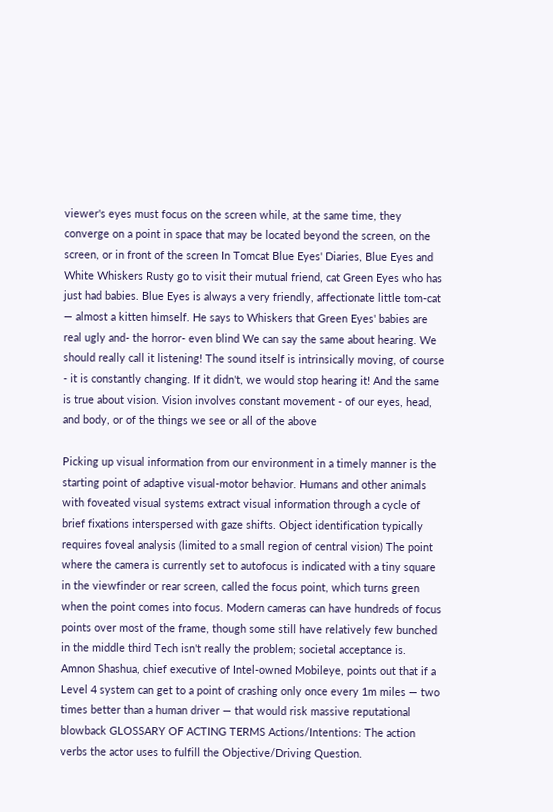viewer's eyes must focus on the screen while, at the same time, they converge on a point in space that may be located beyond the screen, on the screen, or in front of the screen In Tomcat Blue Eyes' Diaries, Blue Eyes and White Whiskers Rusty go to visit their mutual friend, cat Green Eyes who has just had babies. Blue Eyes is always a very friendly, affectionate little tom-cat — almost a kitten himself. He says to Whiskers that Green Eyes' babies are real ugly and- the horror- even blind We can say the same about hearing. We should really call it listening! The sound itself is intrinsically moving, of course - it is constantly changing. If it didn't, we would stop hearing it! And the same is true about vision. Vision involves constant movement - of our eyes, head, and body, or of the things we see or all of the above

Picking up visual information from our environment in a timely manner is the starting point of adaptive visual-motor behavior. Humans and other animals with foveated visual systems extract visual information through a cycle of brief fixations interspersed with gaze shifts. Object identification typically requires foveal analysis (limited to a small region of central vision) The point where the camera is currently set to autofocus is indicated with a tiny square in the viewfinder or rear screen, called the focus point, which turns green when the point comes into focus. Modern cameras can have hundreds of focus points over most of the frame, though some still have relatively few bunched in the middle third Tech isn't really the problem; societal acceptance is. Amnon Shashua, chief executive of Intel-owned Mobileye, points out that if a Level 4 system can get to a point of crashing only once every 1m miles — two times better than a human driver — that would risk massive reputational blowback GLOSSARY OF ACTING TERMS Actions/Intentions: The action verbs the actor uses to fulfill the Objective/Driving Question.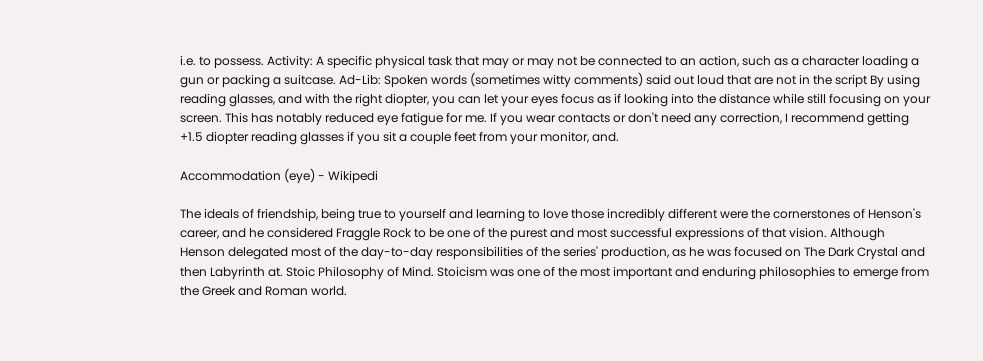i.e. to possess. Activity: A specific physical task that may or may not be connected to an action, such as a character loading a gun or packing a suitcase. Ad-Lib: Spoken words (sometimes witty comments) said out loud that are not in the script By using reading glasses, and with the right diopter, you can let your eyes focus as if looking into the distance while still focusing on your screen. This has notably reduced eye fatigue for me. If you wear contacts or don't need any correction, I recommend getting +1.5 diopter reading glasses if you sit a couple feet from your monitor, and.

Accommodation (eye) - Wikipedi

The ideals of friendship, being true to yourself and learning to love those incredibly different were the cornerstones of Henson's career, and he considered Fraggle Rock to be one of the purest and most successful expressions of that vision. Although Henson delegated most of the day-to-day responsibilities of the series' production, as he was focused on The Dark Crystal and then Labyrinth at. Stoic Philosophy of Mind. Stoicism was one of the most important and enduring philosophies to emerge from the Greek and Roman world.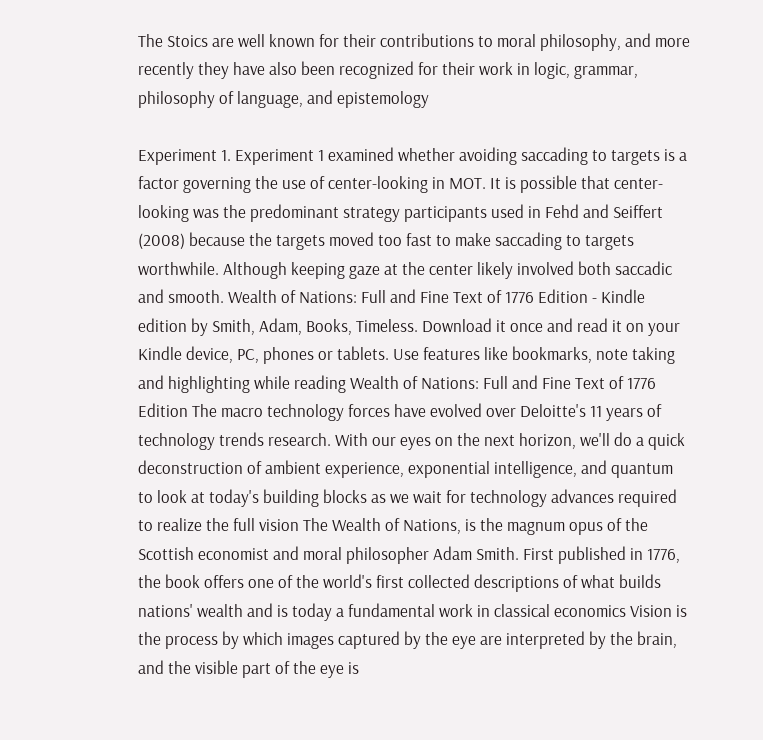The Stoics are well known for their contributions to moral philosophy, and more recently they have also been recognized for their work in logic, grammar, philosophy of language, and epistemology

Experiment 1. Experiment 1 examined whether avoiding saccading to targets is a factor governing the use of center-looking in MOT. It is possible that center-looking was the predominant strategy participants used in Fehd and Seiffert (2008) because the targets moved too fast to make saccading to targets worthwhile. Although keeping gaze at the center likely involved both saccadic and smooth. Wealth of Nations: Full and Fine Text of 1776 Edition - Kindle edition by Smith, Adam, Books, Timeless. Download it once and read it on your Kindle device, PC, phones or tablets. Use features like bookmarks, note taking and highlighting while reading Wealth of Nations: Full and Fine Text of 1776 Edition The macro technology forces have evolved over Deloitte's 11 years of technology trends research. With our eyes on the next horizon, we'll do a quick deconstruction of ambient experience, exponential intelligence, and quantum to look at today's building blocks as we wait for technology advances required to realize the full vision The Wealth of Nations, is the magnum opus of the Scottish economist and moral philosopher Adam Smith. First published in 1776, the book offers one of the world's first collected descriptions of what builds nations' wealth and is today a fundamental work in classical economics Vision is the process by which images captured by the eye are interpreted by the brain, and the visible part of the eye is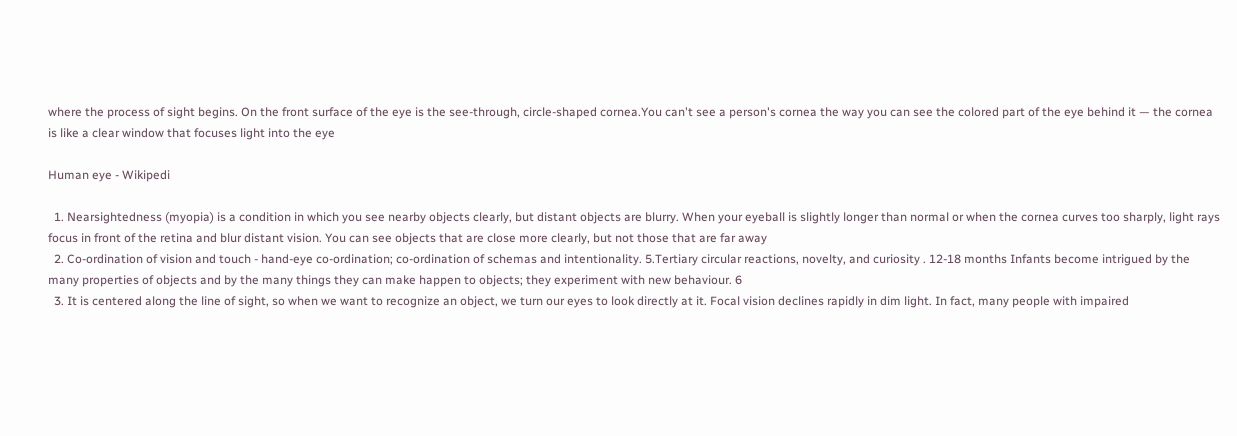where the process of sight begins. On the front surface of the eye is the see-through, circle-shaped cornea.You can't see a person's cornea the way you can see the colored part of the eye behind it — the cornea is like a clear window that focuses light into the eye

Human eye - Wikipedi

  1. Nearsightedness (myopia) is a condition in which you see nearby objects clearly, but distant objects are blurry. When your eyeball is slightly longer than normal or when the cornea curves too sharply, light rays focus in front of the retina and blur distant vision. You can see objects that are close more clearly, but not those that are far away
  2. Co-ordination of vision and touch - hand-eye co-ordination; co-ordination of schemas and intentionality. 5.Tertiary circular reactions, novelty, and curiosity . 12-18 months Infants become intrigued by the many properties of objects and by the many things they can make happen to objects; they experiment with new behaviour. 6
  3. It is centered along the line of sight, so when we want to recognize an object, we turn our eyes to look directly at it. Focal vision declines rapidly in dim light. In fact, many people with impaired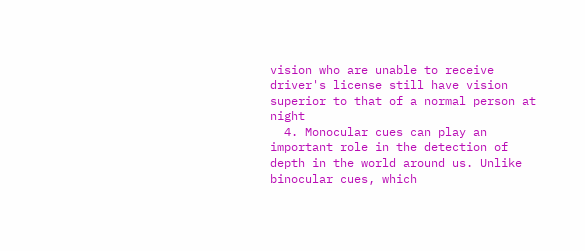vision who are unable to receive driver's license still have vision superior to that of a normal person at night
  4. Monocular cues can play an important role in the detection of depth in the world around us. Unlike binocular cues, which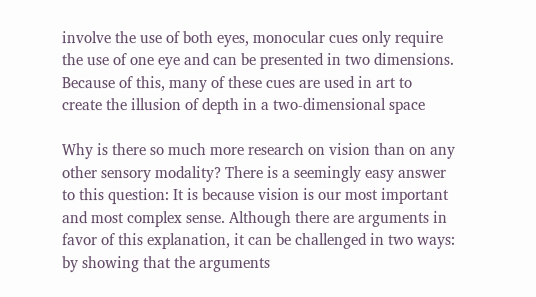involve the use of both eyes, monocular cues only require the use of one eye and can be presented in two dimensions. Because of this, many of these cues are used in art to create the illusion of depth in a two-dimensional space

Why is there so much more research on vision than on any other sensory modality? There is a seemingly easy answer to this question: It is because vision is our most important and most complex sense. Although there are arguments in favor of this explanation, it can be challenged in two ways: by showing that the arguments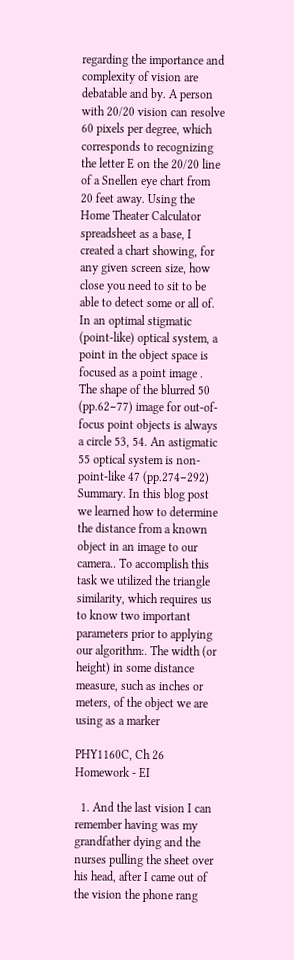regarding the importance and complexity of vision are debatable and by. A person with 20/20 vision can resolve 60 pixels per degree, which corresponds to recognizing the letter E on the 20/20 line of a Snellen eye chart from 20 feet away. Using the Home Theater Calculator spreadsheet as a base, I created a chart showing, for any given screen size, how close you need to sit to be able to detect some or all of. In an optimal stigmatic (point-like) optical system, a point in the object space is focused as a point image . The shape of the blurred 50 (pp.62−77) image for out-of-focus point objects is always a circle 53, 54. An astigmatic 55 optical system is non-point-like 47 (pp.274−292) Summary. In this blog post we learned how to determine the distance from a known object in an image to our camera.. To accomplish this task we utilized the triangle similarity, which requires us to know two important parameters prior to applying our algorithm:. The width (or height) in some distance measure, such as inches or meters, of the object we are using as a marker

PHY1160C, Ch 26 Homework - EI

  1. And the last vision I can remember having was my grandfather dying and the nurses pulling the sheet over his head, after I came out of the vision the phone rang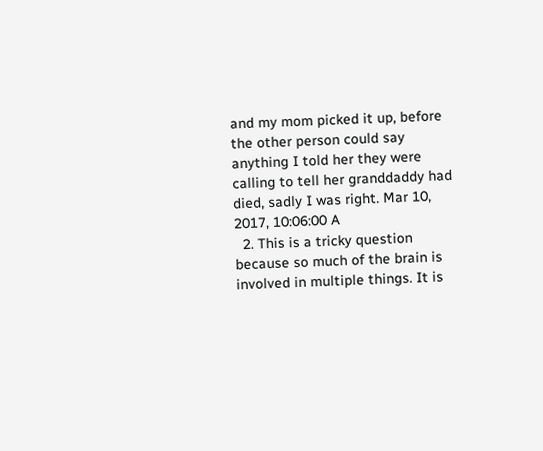and my mom picked it up, before the other person could say anything I told her they were calling to tell her granddaddy had died, sadly I was right. Mar 10, 2017, 10:06:00 A
  2. This is a tricky question because so much of the brain is involved in multiple things. It is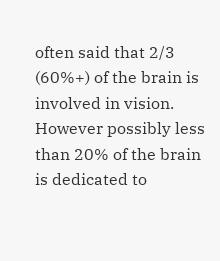often said that 2/3 (60%+) of the brain is involved in vision. However possibly less than 20% of the brain is dedicated to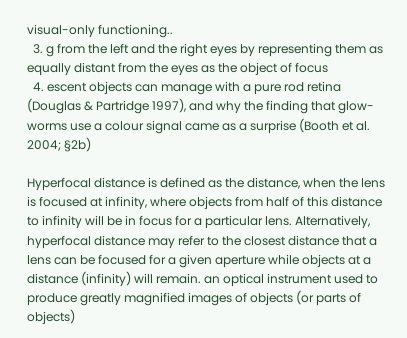visual-only functioning..
  3. g from the left and the right eyes by representing them as equally distant from the eyes as the object of focus
  4. escent objects can manage with a pure rod retina (Douglas & Partridge 1997), and why the finding that glow-worms use a colour signal came as a surprise (Booth et al. 2004; §2b)

Hyperfocal distance is defined as the distance, when the lens is focused at infinity, where objects from half of this distance to infinity will be in focus for a particular lens. Alternatively, hyperfocal distance may refer to the closest distance that a lens can be focused for a given aperture while objects at a distance (infinity) will remain. an optical instrument used to produce greatly magnified images of objects (or parts of objects)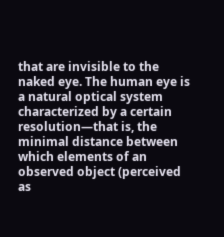that are invisible to the naked eye. The human eye is a natural optical system characterized by a certain resolution—that is, the minimal distance between which elements of an observed object (perceived as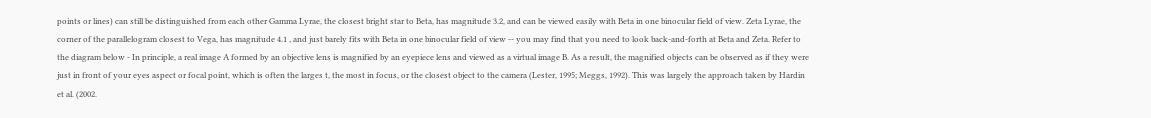points or lines) can still be distinguished from each other Gamma Lyrae, the closest bright star to Beta, has magnitude 3.2, and can be viewed easily with Beta in one binocular field of view. Zeta Lyrae, the corner of the parallelogram closest to Vega, has magnitude 4.1 , and just barely fits with Beta in one binocular field of view -- you may find that you need to look back-and-forth at Beta and Zeta. Refer to the diagram below - In principle, a real image A formed by an objective lens is magnified by an eyepiece lens and viewed as a virtual image B. As a result, the magnified objects can be observed as if they were just in front of your eyes aspect or focal point, which is often the larges t, the most in focus, or the closest object to the camera (Lester, 1995; Meggs, 1992). This was largely the approach taken by Hardin et al. (2002.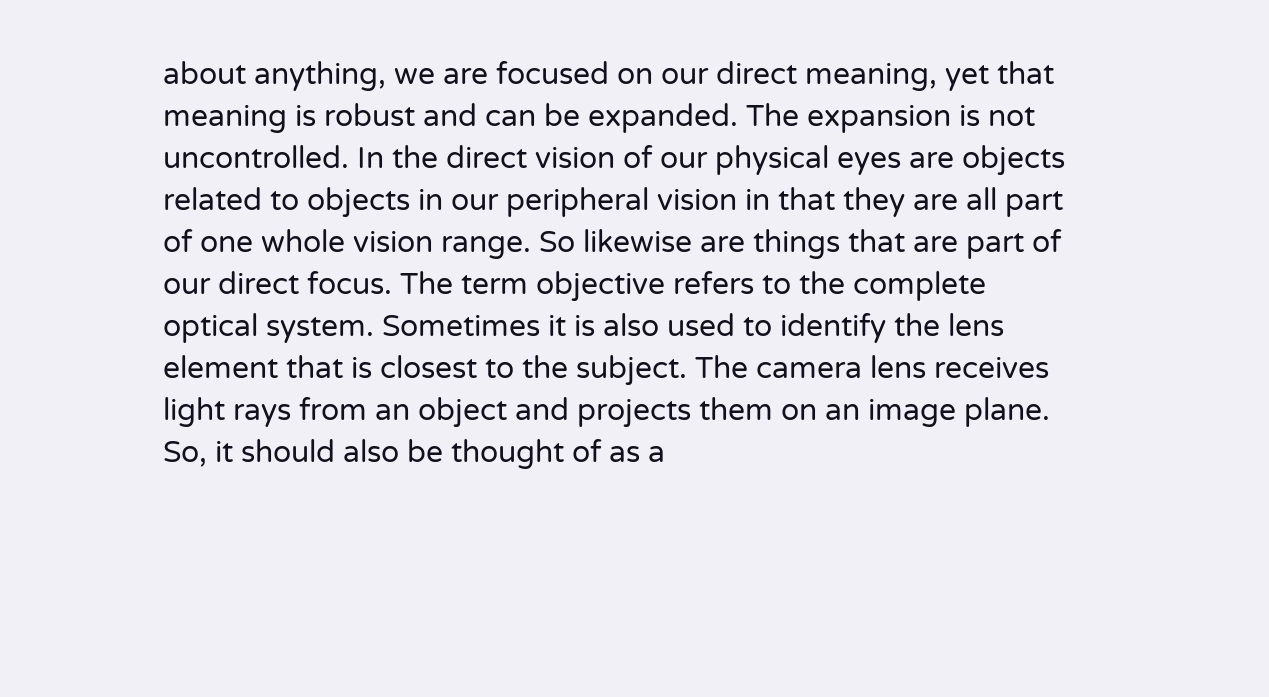about anything, we are focused on our direct meaning, yet that meaning is robust and can be expanded. The expansion is not uncontrolled. In the direct vision of our physical eyes are objects related to objects in our peripheral vision in that they are all part of one whole vision range. So likewise are things that are part of our direct focus. The term objective refers to the complete optical system. Sometimes it is also used to identify the lens element that is closest to the subject. The camera lens receives light rays from an object and projects them on an image plane. So, it should also be thought of as a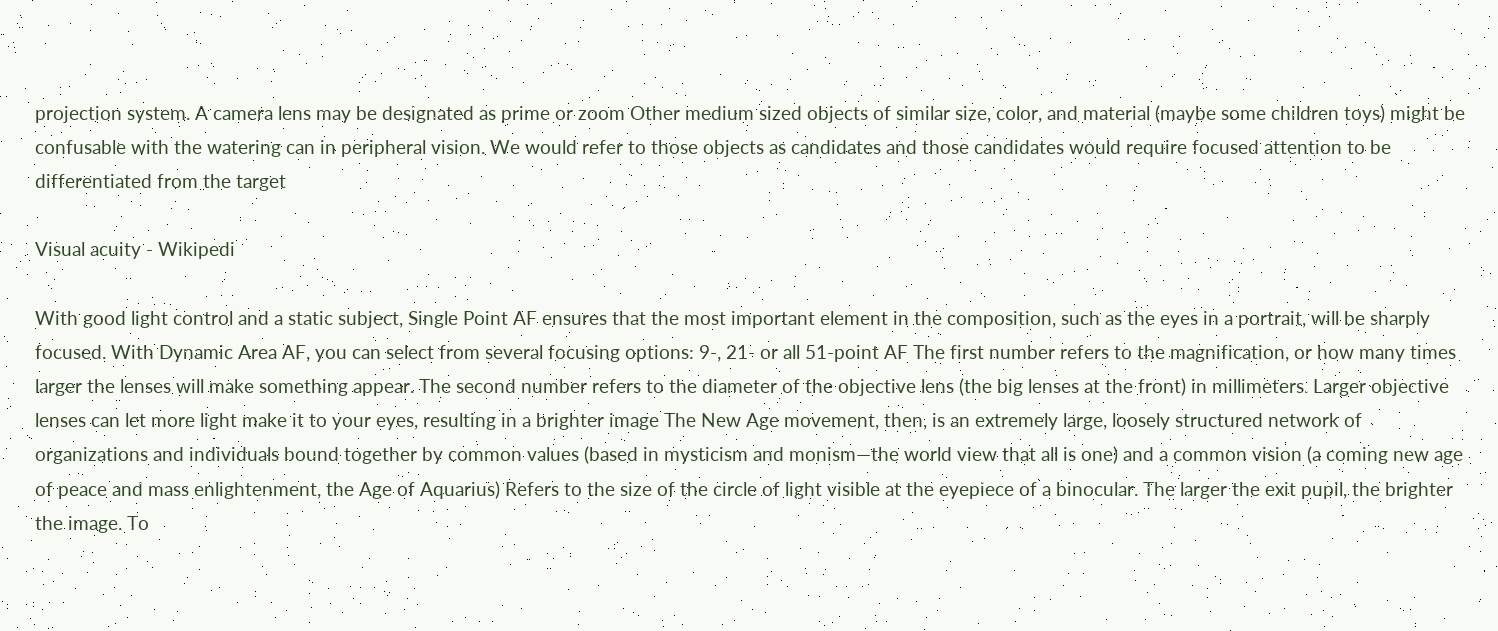projection system. A camera lens may be designated as prime or zoom Other medium sized objects of similar size, color, and material (maybe some children toys) might be confusable with the watering can in peripheral vision. We would refer to those objects as candidates and those candidates would require focused attention to be differentiated from the target

Visual acuity - Wikipedi

With good light control and a static subject, Single Point AF ensures that the most important element in the composition, such as the eyes in a portrait, will be sharply focused. With Dynamic Area AF, you can select from several focusing options: 9-, 21- or all 51-point AF The first number refers to the magnification, or how many times larger the lenses will make something appear. The second number refers to the diameter of the objective lens (the big lenses at the front) in millimeters. Larger objective lenses can let more light make it to your eyes, resulting in a brighter image The New Age movement, then, is an extremely large, loosely structured network of organizations and individuals bound together by common values (based in mysticism and monism—the world view that all is one) and a common vision (a coming new age of peace and mass enlightenment, the Age of Aquarius) Refers to the size of the circle of light visible at the eyepiece of a binocular. The larger the exit pupil, the brighter the image. To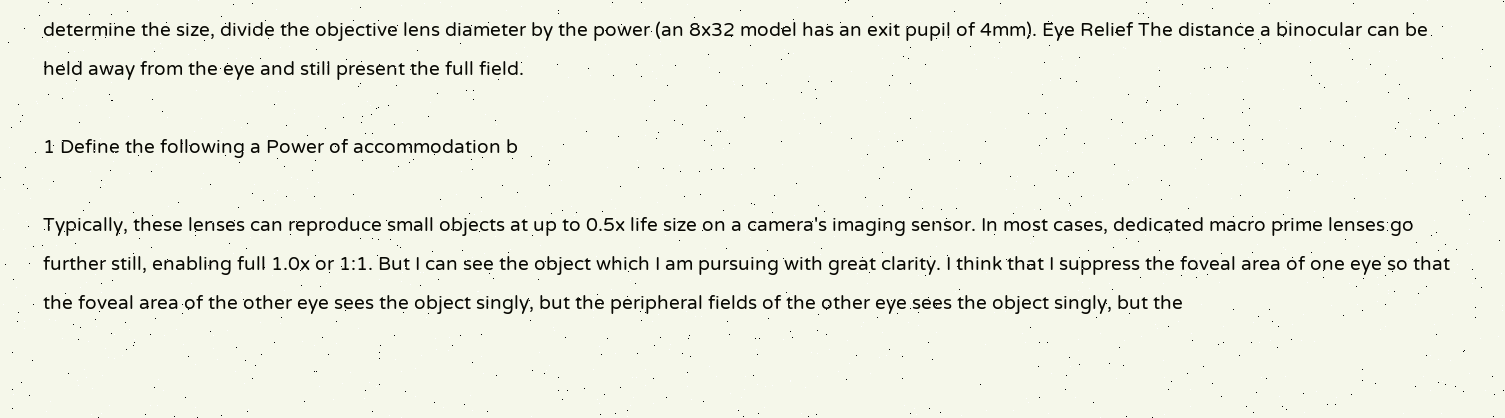determine the size, divide the objective lens diameter by the power (an 8x32 model has an exit pupil of 4mm). Eye Relief The distance a binocular can be held away from the eye and still present the full field.

1 Define the following a Power of accommodation b

Typically, these lenses can reproduce small objects at up to 0.5x life size on a camera's imaging sensor. In most cases, dedicated macro prime lenses go further still, enabling full 1.0x or 1:1. But I can see the object which I am pursuing with great clarity. I think that I suppress the foveal area of one eye so that the foveal area of the other eye sees the object singly, but the peripheral fields of the other eye sees the object singly, but the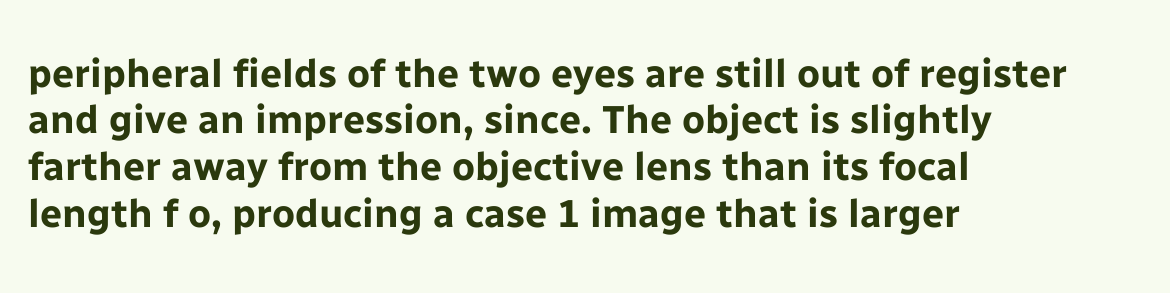peripheral fields of the two eyes are still out of register and give an impression, since. The object is slightly farther away from the objective lens than its focal length f o, producing a case 1 image that is larger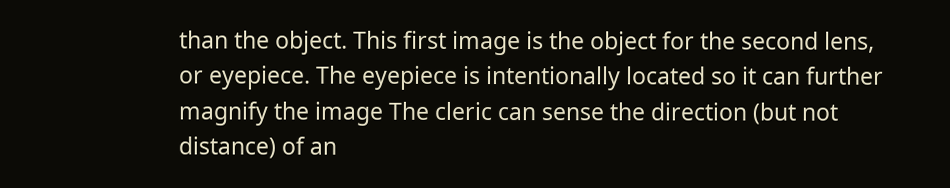than the object. This first image is the object for the second lens, or eyepiece. The eyepiece is intentionally located so it can further magnify the image The cleric can sense the direction (but not distance) of an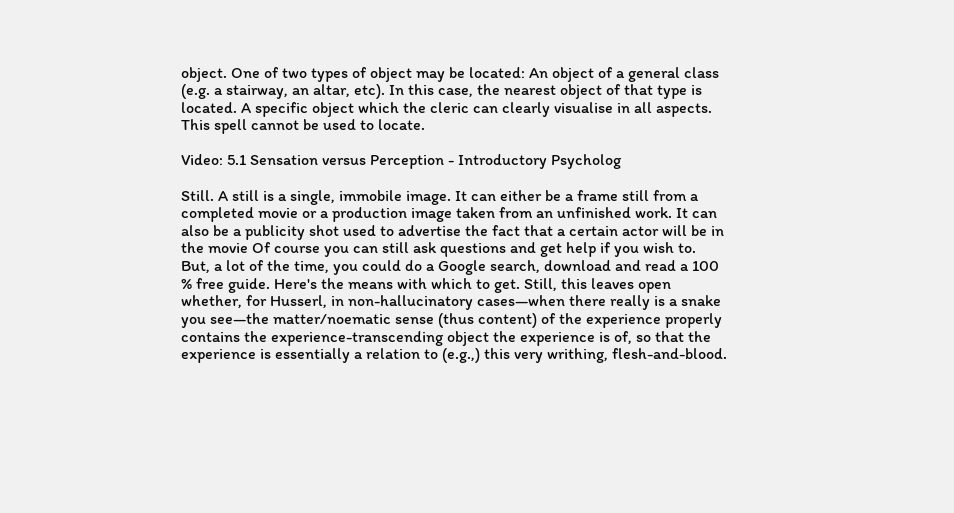object. One of two types of object may be located: An object of a general class (e.g. a stairway, an altar, etc). In this case, the nearest object of that type is located. A specific object which the cleric can clearly visualise in all aspects. This spell cannot be used to locate.

Video: 5.1 Sensation versus Perception - Introductory Psycholog

Still. A still is a single, immobile image. It can either be a frame still from a completed movie or a production image taken from an unfinished work. It can also be a publicity shot used to advertise the fact that a certain actor will be in the movie Of course you can still ask questions and get help if you wish to. But, a lot of the time, you could do a Google search, download and read a 100 % free guide. Here's the means with which to get. Still, this leaves open whether, for Husserl, in non-hallucinatory cases—when there really is a snake you see—the matter/noematic sense (thus content) of the experience properly contains the experience-transcending object the experience is of, so that the experience is essentially a relation to (e.g.,) this very writhing, flesh-and-blood.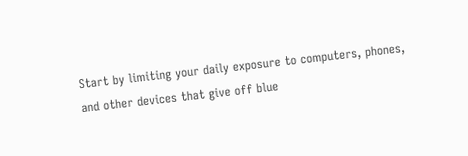Start by limiting your daily exposure to computers, phones, and other devices that give off blue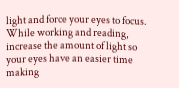light and force your eyes to focus. While working and reading, increase the amount of light so your eyes have an easier time making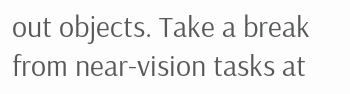out objects. Take a break from near-vision tasks at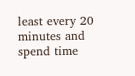least every 20 minutes and spend time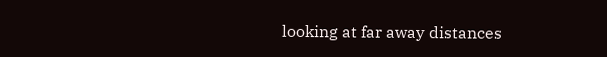looking at far away distances